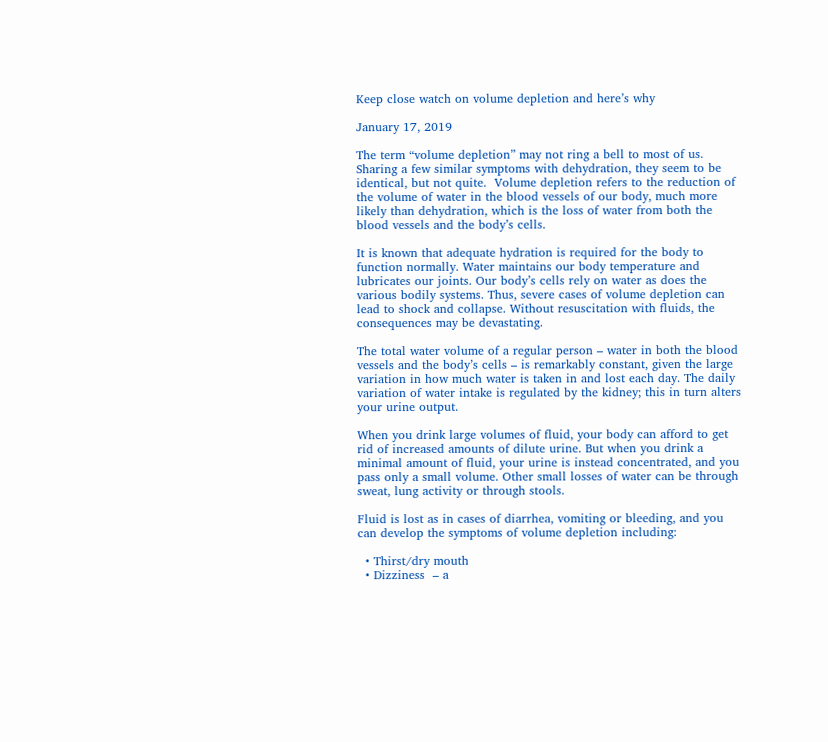Keep close watch on volume depletion and here’s why

January 17, 2019

The term “volume depletion” may not ring a bell to most of us.  Sharing a few similar symptoms with dehydration, they seem to be identical, but not quite.  Volume depletion refers to the reduction of the volume of water in the blood vessels of our body, much more likely than dehydration, which is the loss of water from both the blood vessels and the body’s cells.

It is known that adequate hydration is required for the body to function normally. Water maintains our body temperature and lubricates our joints. Our body’s cells rely on water as does the various bodily systems. Thus, severe cases of volume depletion can lead to shock and collapse. Without resuscitation with fluids, the consequences may be devastating.

The total water volume of a regular person – water in both the blood vessels and the body’s cells – is remarkably constant, given the large variation in how much water is taken in and lost each day. The daily variation of water intake is regulated by the kidney; this in turn alters your urine output.

When you drink large volumes of fluid, your body can afford to get rid of increased amounts of dilute urine. But when you drink a minimal amount of fluid, your urine is instead concentrated, and you pass only a small volume. Other small losses of water can be through sweat, lung activity or through stools.

Fluid is lost as in cases of diarrhea, vomiting or bleeding, and you can develop the symptoms of volume depletion including:

  • Thirst/dry mouth
  • Dizziness  – a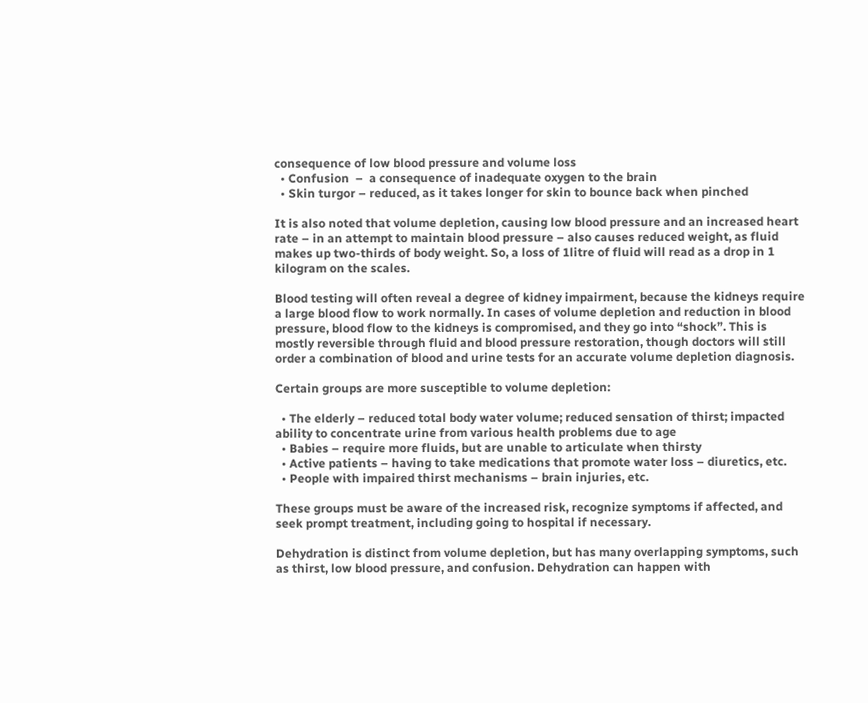consequence of low blood pressure and volume loss
  • Confusion  –  a consequence of inadequate oxygen to the brain
  • Skin turgor – reduced, as it takes longer for skin to bounce back when pinched

It is also noted that volume depletion, causing low blood pressure and an increased heart rate – in an attempt to maintain blood pressure – also causes reduced weight, as fluid makes up two-thirds of body weight. So, a loss of 1litre of fluid will read as a drop in 1 kilogram on the scales.

Blood testing will often reveal a degree of kidney impairment, because the kidneys require a large blood flow to work normally. In cases of volume depletion and reduction in blood pressure, blood flow to the kidneys is compromised, and they go into “shock”. This is mostly reversible through fluid and blood pressure restoration, though doctors will still order a combination of blood and urine tests for an accurate volume depletion diagnosis.

Certain groups are more susceptible to volume depletion:

  • The elderly – reduced total body water volume; reduced sensation of thirst; impacted ability to concentrate urine from various health problems due to age
  • Babies – require more fluids, but are unable to articulate when thirsty
  • Active patients – having to take medications that promote water loss – diuretics, etc.
  • People with impaired thirst mechanisms – brain injuries, etc.

These groups must be aware of the increased risk, recognize symptoms if affected, and seek prompt treatment, including going to hospital if necessary.

Dehydration is distinct from volume depletion, but has many overlapping symptoms, such as thirst, low blood pressure, and confusion. Dehydration can happen with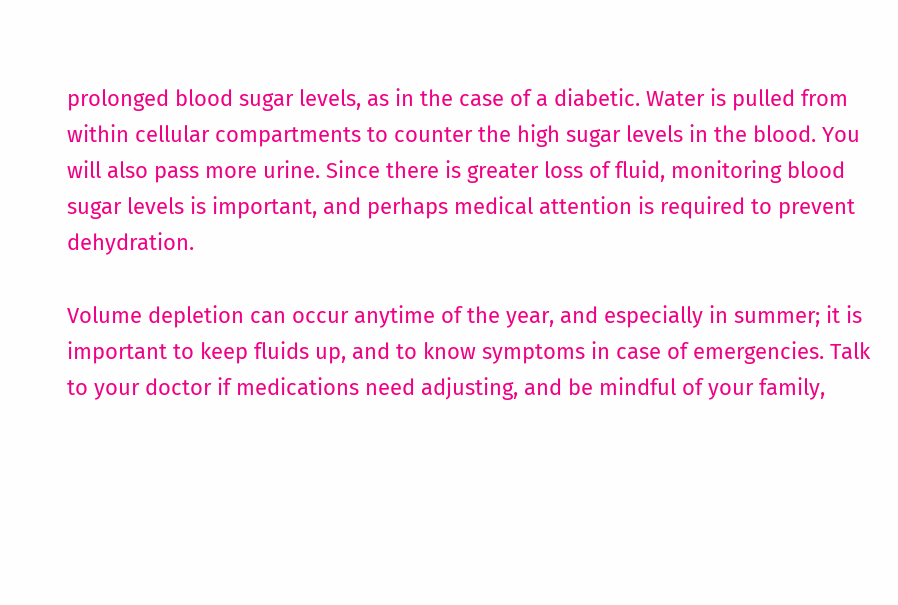prolonged blood sugar levels, as in the case of a diabetic. Water is pulled from within cellular compartments to counter the high sugar levels in the blood. You will also pass more urine. Since there is greater loss of fluid, monitoring blood sugar levels is important, and perhaps medical attention is required to prevent dehydration.

Volume depletion can occur anytime of the year, and especially in summer; it is important to keep fluids up, and to know symptoms in case of emergencies. Talk to your doctor if medications need adjusting, and be mindful of your family,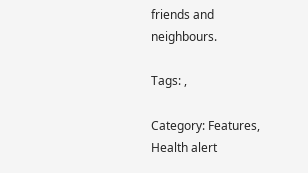friends and neighbours.

Tags: ,

Category: Features, Health alert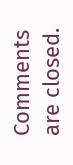Comments are closed.